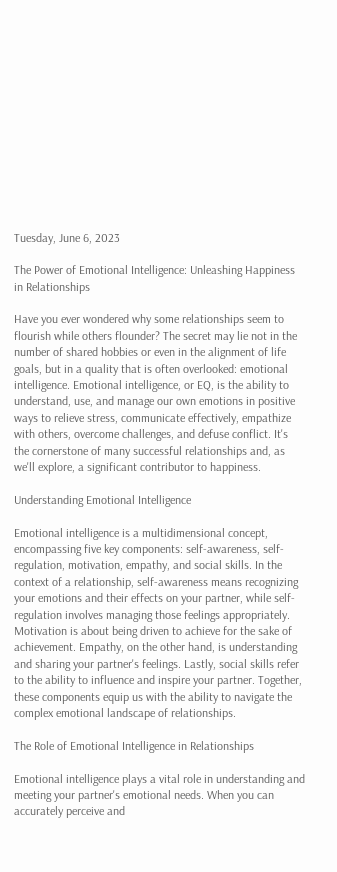Tuesday, June 6, 2023

The Power of Emotional Intelligence: Unleashing Happiness in Relationships

Have you ever wondered why some relationships seem to flourish while others flounder? The secret may lie not in the number of shared hobbies or even in the alignment of life goals, but in a quality that is often overlooked: emotional intelligence. Emotional intelligence, or EQ, is the ability to understand, use, and manage our own emotions in positive ways to relieve stress, communicate effectively, empathize with others, overcome challenges, and defuse conflict. It's the cornerstone of many successful relationships and, as we'll explore, a significant contributor to happiness.

Understanding Emotional Intelligence

Emotional intelligence is a multidimensional concept, encompassing five key components: self-awareness, self-regulation, motivation, empathy, and social skills. In the context of a relationship, self-awareness means recognizing your emotions and their effects on your partner, while self-regulation involves managing those feelings appropriately. Motivation is about being driven to achieve for the sake of achievement. Empathy, on the other hand, is understanding and sharing your partner's feelings. Lastly, social skills refer to the ability to influence and inspire your partner. Together, these components equip us with the ability to navigate the complex emotional landscape of relationships.

The Role of Emotional Intelligence in Relationships

Emotional intelligence plays a vital role in understanding and meeting your partner's emotional needs. When you can accurately perceive and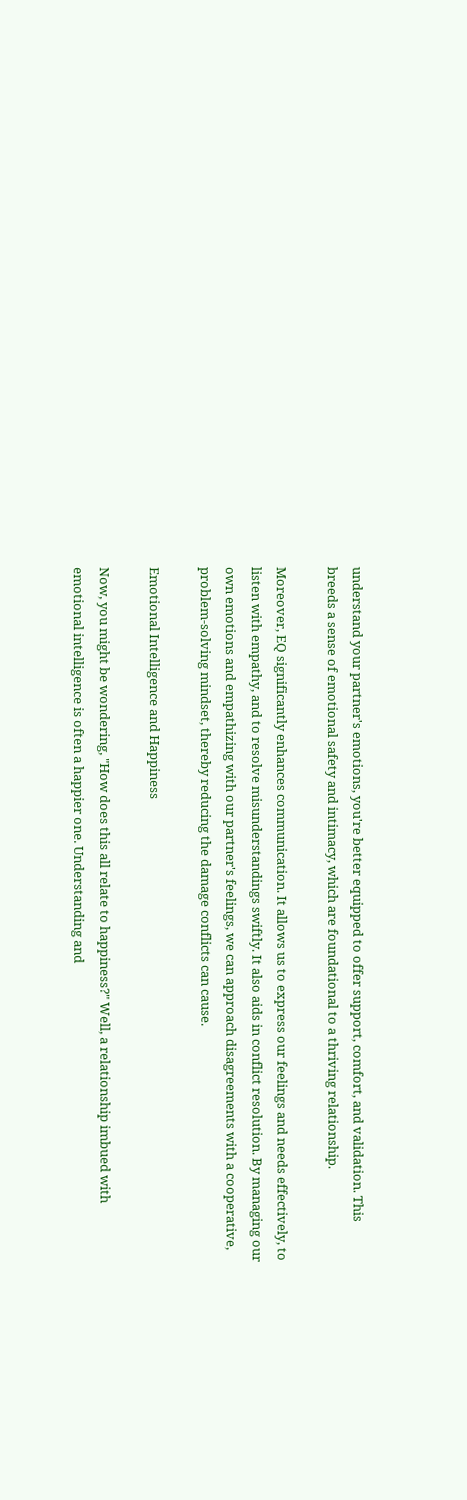understand your partner's emotions, you're better equipped to offer support, comfort, and validation. This breeds a sense of emotional safety and intimacy, which are foundational to a thriving relationship.

Moreover, EQ significantly enhances communication. It allows us to express our feelings and needs effectively, to listen with empathy, and to resolve misunderstandings swiftly. It also aids in conflict resolution. By managing our own emotions and empathizing with our partner's feelings, we can approach disagreements with a cooperative, problem-solving mindset, thereby reducing the damage conflicts can cause.

Emotional Intelligence and Happiness

Now, you might be wondering, "How does this all relate to happiness?" Well, a relationship imbued with emotional intelligence is often a happier one. Understanding and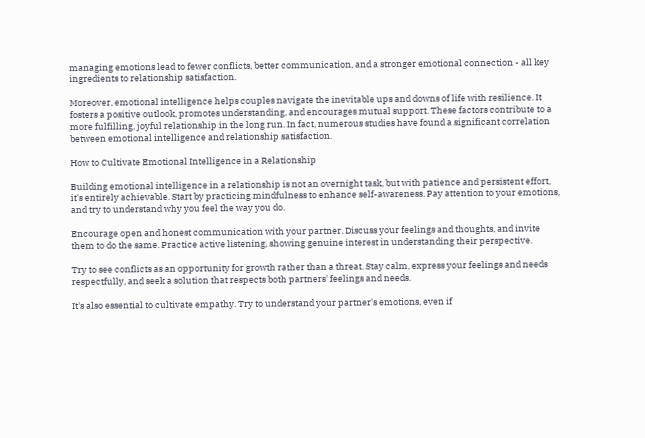managing emotions lead to fewer conflicts, better communication, and a stronger emotional connection - all key ingredients to relationship satisfaction.

Moreover, emotional intelligence helps couples navigate the inevitable ups and downs of life with resilience. It fosters a positive outlook, promotes understanding, and encourages mutual support. These factors contribute to a more fulfilling, joyful relationship in the long run. In fact, numerous studies have found a significant correlation between emotional intelligence and relationship satisfaction.

How to Cultivate Emotional Intelligence in a Relationship

Building emotional intelligence in a relationship is not an overnight task, but with patience and persistent effort, it's entirely achievable. Start by practicing mindfulness to enhance self-awareness. Pay attention to your emotions, and try to understand why you feel the way you do.

Encourage open and honest communication with your partner. Discuss your feelings and thoughts, and invite them to do the same. Practice active listening, showing genuine interest in understanding their perspective.

Try to see conflicts as an opportunity for growth rather than a threat. Stay calm, express your feelings and needs respectfully, and seek a solution that respects both partners' feelings and needs.

It's also essential to cultivate empathy. Try to understand your partner's emotions, even if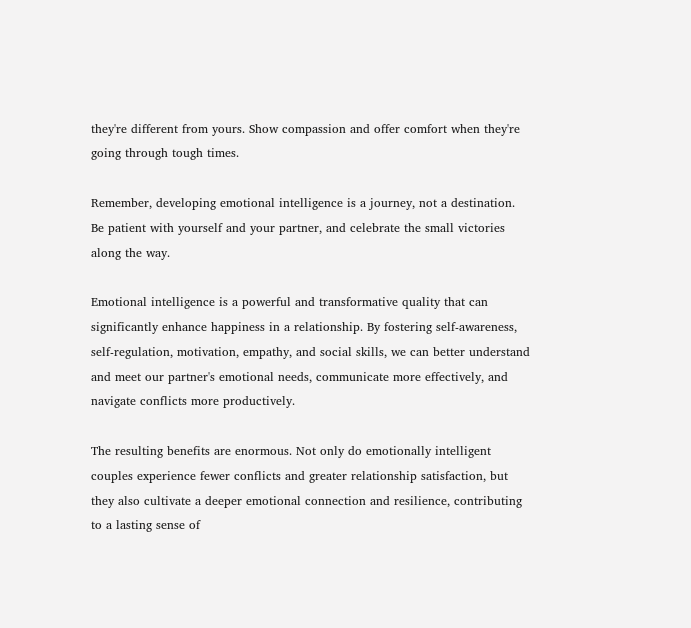they're different from yours. Show compassion and offer comfort when they're going through tough times.

Remember, developing emotional intelligence is a journey, not a destination. Be patient with yourself and your partner, and celebrate the small victories along the way.

Emotional intelligence is a powerful and transformative quality that can significantly enhance happiness in a relationship. By fostering self-awareness, self-regulation, motivation, empathy, and social skills, we can better understand and meet our partner's emotional needs, communicate more effectively, and navigate conflicts more productively.

The resulting benefits are enormous. Not only do emotionally intelligent couples experience fewer conflicts and greater relationship satisfaction, but they also cultivate a deeper emotional connection and resilience, contributing to a lasting sense of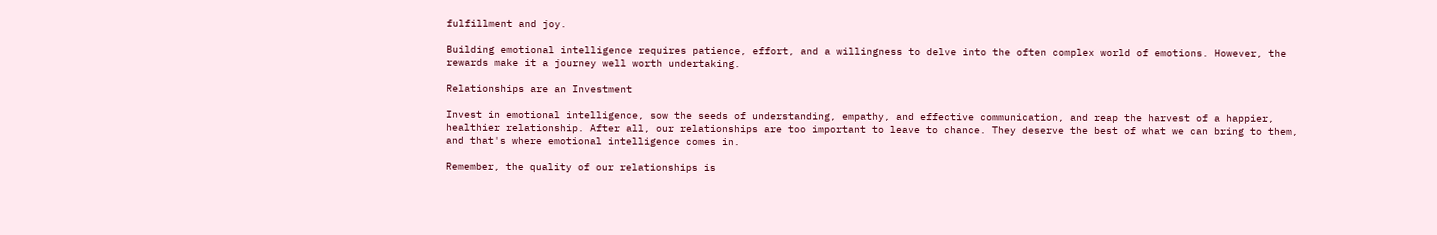fulfillment and joy.

Building emotional intelligence requires patience, effort, and a willingness to delve into the often complex world of emotions. However, the rewards make it a journey well worth undertaking.

Relationships are an Investment

Invest in emotional intelligence, sow the seeds of understanding, empathy, and effective communication, and reap the harvest of a happier, healthier relationship. After all, our relationships are too important to leave to chance. They deserve the best of what we can bring to them, and that's where emotional intelligence comes in.

Remember, the quality of our relationships is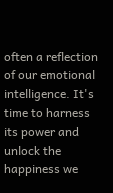often a reflection of our emotional intelligence. It's time to harness its power and unlock the happiness we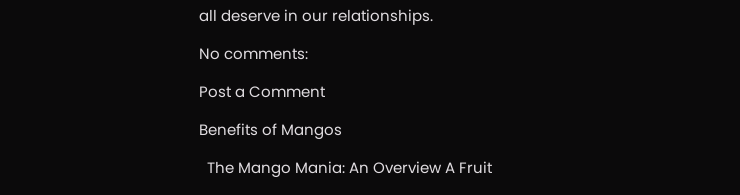all deserve in our relationships.

No comments:

Post a Comment

Benefits of Mangos

  The Mango Mania: An Overview A Fruit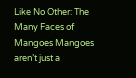Like No Other: The Many Faces of Mangoes Mangoes aren’t just a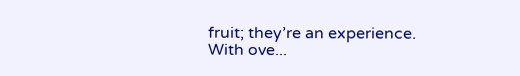fruit; they’re an experience. With ove...